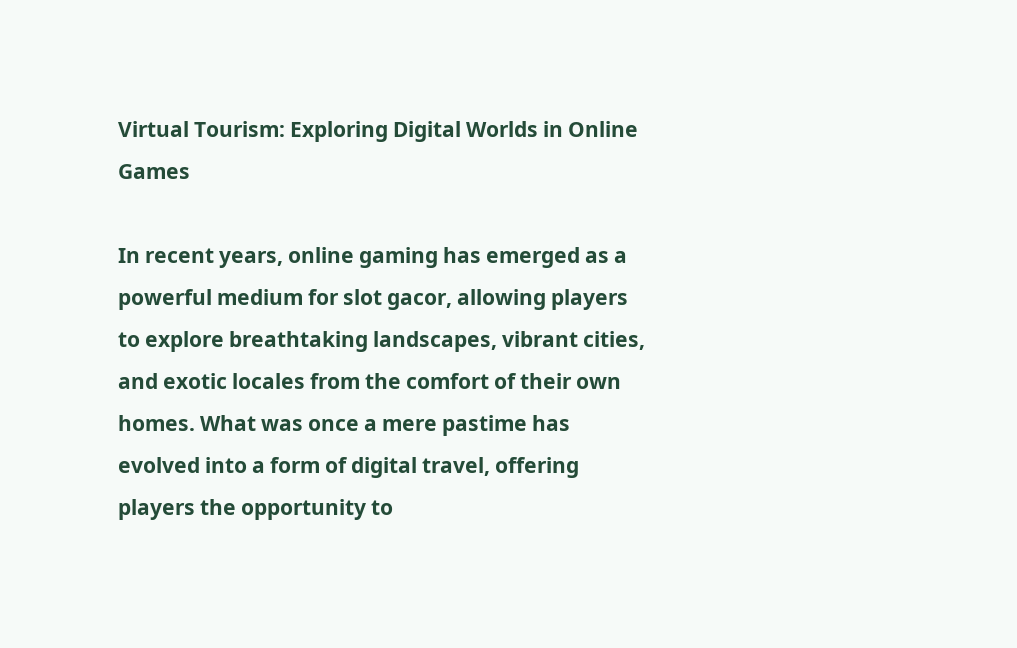Virtual Tourism: Exploring Digital Worlds in Online Games

In recent years, online gaming has emerged as a powerful medium for slot gacor, allowing players to explore breathtaking landscapes, vibrant cities, and exotic locales from the comfort of their own homes. What was once a mere pastime has evolved into a form of digital travel, offering players the opportunity to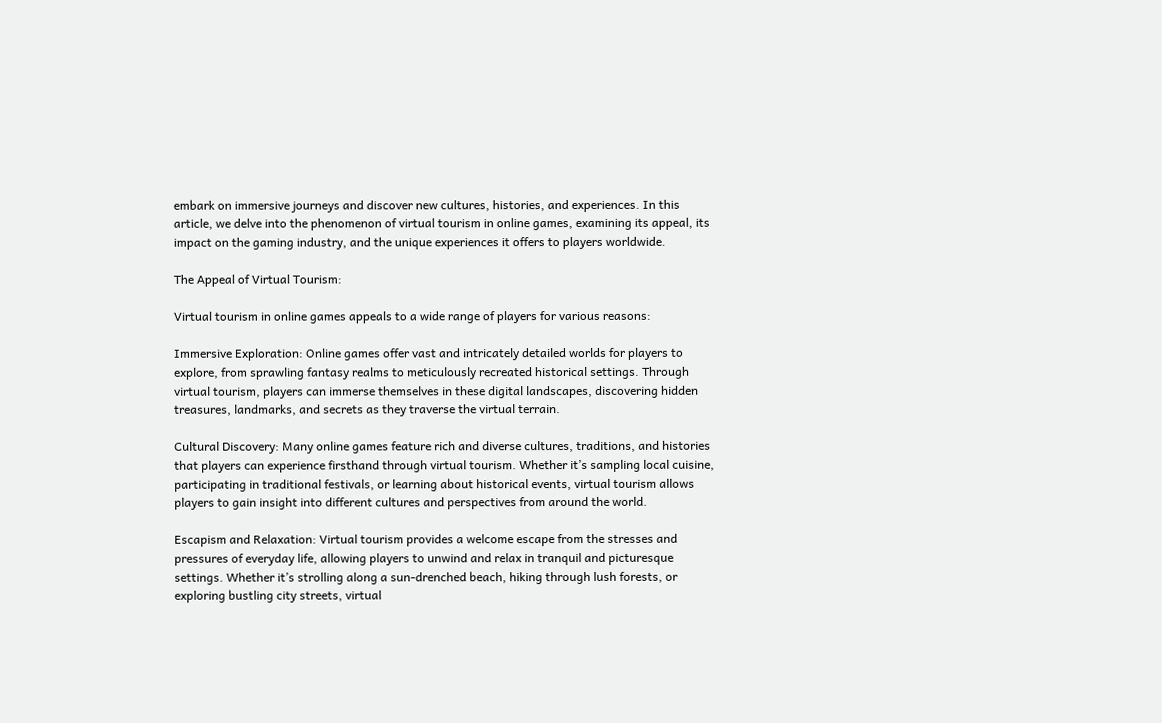embark on immersive journeys and discover new cultures, histories, and experiences. In this article, we delve into the phenomenon of virtual tourism in online games, examining its appeal, its impact on the gaming industry, and the unique experiences it offers to players worldwide.

The Appeal of Virtual Tourism:

Virtual tourism in online games appeals to a wide range of players for various reasons:

Immersive Exploration: Online games offer vast and intricately detailed worlds for players to explore, from sprawling fantasy realms to meticulously recreated historical settings. Through virtual tourism, players can immerse themselves in these digital landscapes, discovering hidden treasures, landmarks, and secrets as they traverse the virtual terrain.

Cultural Discovery: Many online games feature rich and diverse cultures, traditions, and histories that players can experience firsthand through virtual tourism. Whether it’s sampling local cuisine, participating in traditional festivals, or learning about historical events, virtual tourism allows players to gain insight into different cultures and perspectives from around the world.

Escapism and Relaxation: Virtual tourism provides a welcome escape from the stresses and pressures of everyday life, allowing players to unwind and relax in tranquil and picturesque settings. Whether it’s strolling along a sun-drenched beach, hiking through lush forests, or exploring bustling city streets, virtual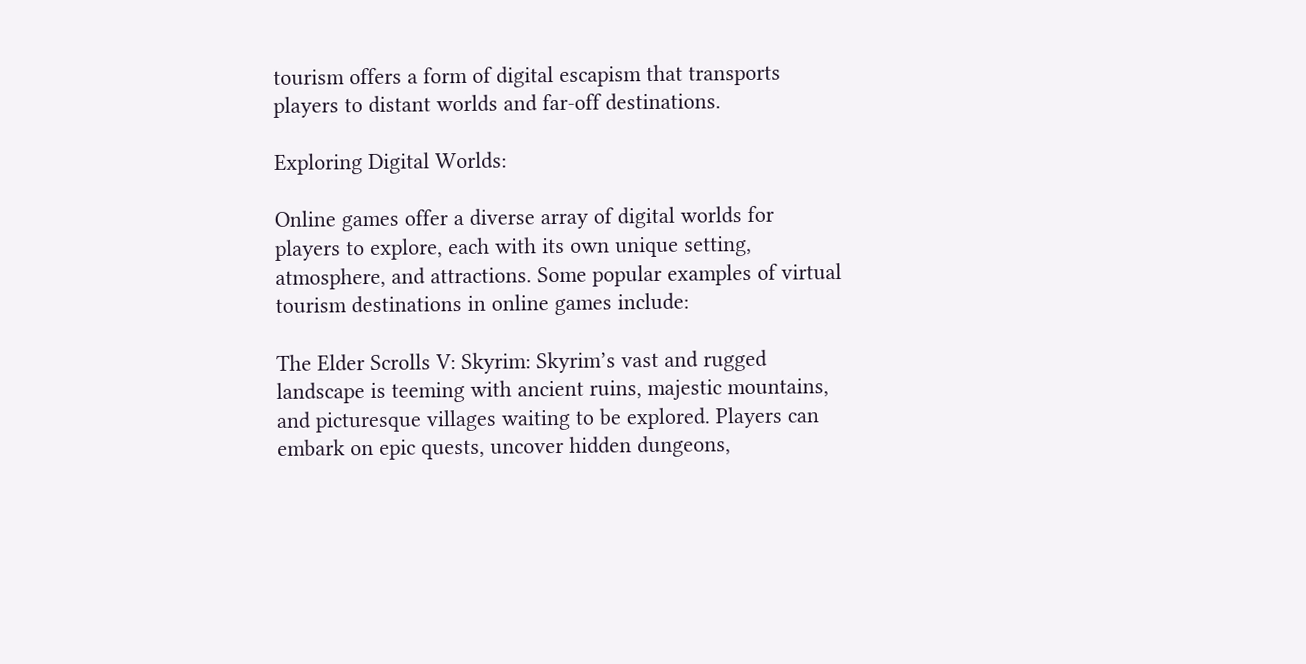tourism offers a form of digital escapism that transports players to distant worlds and far-off destinations.

Exploring Digital Worlds:

Online games offer a diverse array of digital worlds for players to explore, each with its own unique setting, atmosphere, and attractions. Some popular examples of virtual tourism destinations in online games include:

The Elder Scrolls V: Skyrim: Skyrim’s vast and rugged landscape is teeming with ancient ruins, majestic mountains, and picturesque villages waiting to be explored. Players can embark on epic quests, uncover hidden dungeons,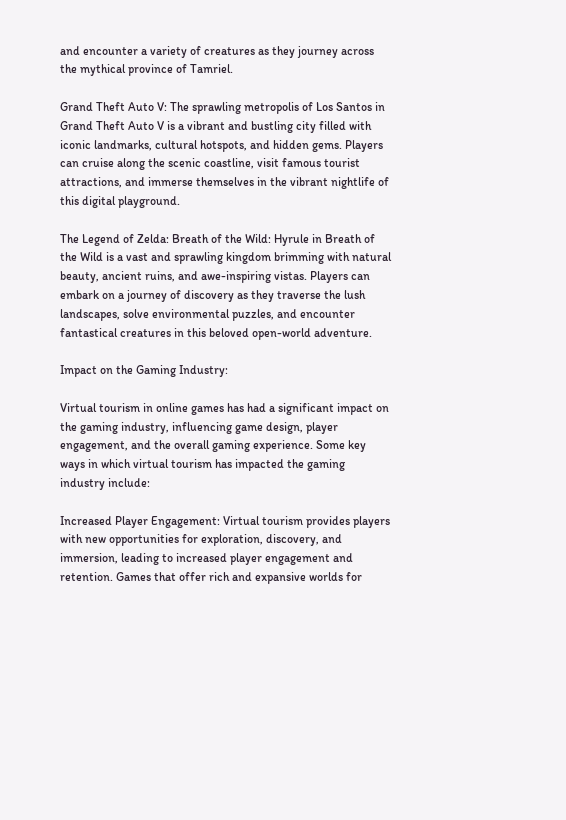and encounter a variety of creatures as they journey across the mythical province of Tamriel.

Grand Theft Auto V: The sprawling metropolis of Los Santos in Grand Theft Auto V is a vibrant and bustling city filled with iconic landmarks, cultural hotspots, and hidden gems. Players can cruise along the scenic coastline, visit famous tourist attractions, and immerse themselves in the vibrant nightlife of this digital playground.

The Legend of Zelda: Breath of the Wild: Hyrule in Breath of the Wild is a vast and sprawling kingdom brimming with natural beauty, ancient ruins, and awe-inspiring vistas. Players can embark on a journey of discovery as they traverse the lush landscapes, solve environmental puzzles, and encounter fantastical creatures in this beloved open-world adventure.

Impact on the Gaming Industry:

Virtual tourism in online games has had a significant impact on the gaming industry, influencing game design, player engagement, and the overall gaming experience. Some key ways in which virtual tourism has impacted the gaming industry include:

Increased Player Engagement: Virtual tourism provides players with new opportunities for exploration, discovery, and immersion, leading to increased player engagement and retention. Games that offer rich and expansive worlds for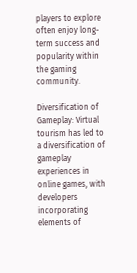players to explore often enjoy long-term success and popularity within the gaming community.

Diversification of Gameplay: Virtual tourism has led to a diversification of gameplay experiences in online games, with developers incorporating elements of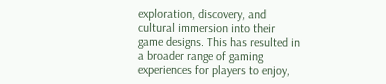exploration, discovery, and cultural immersion into their game designs. This has resulted in a broader range of gaming experiences for players to enjoy,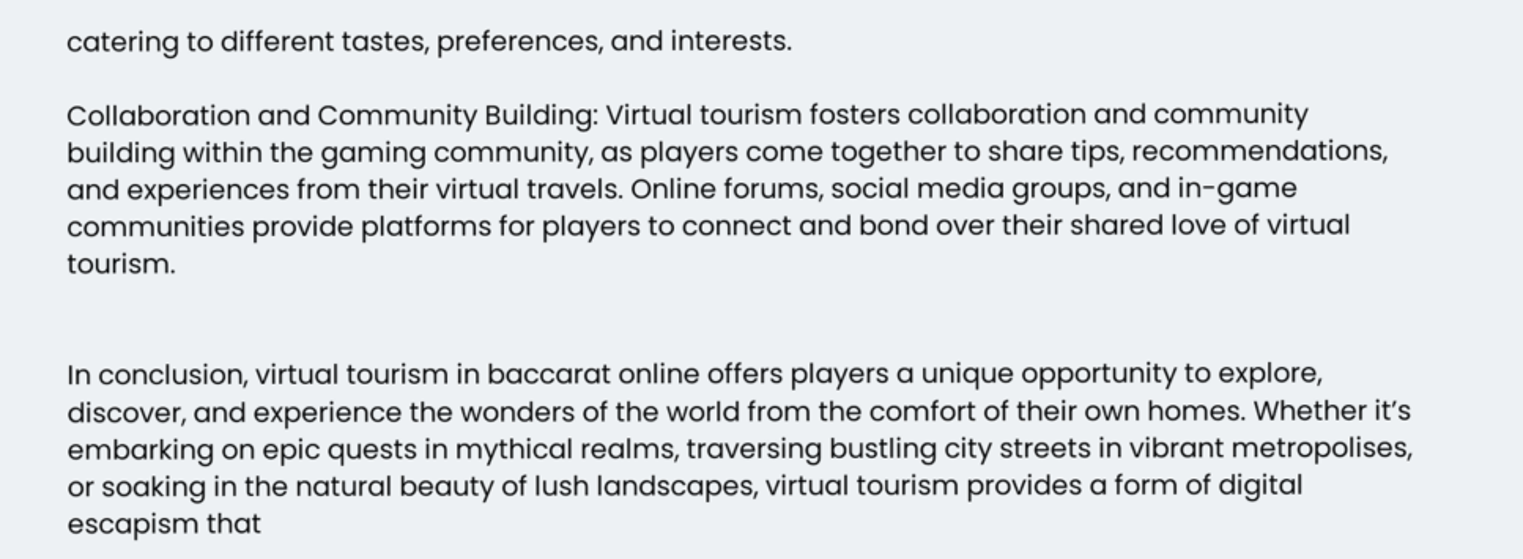catering to different tastes, preferences, and interests.

Collaboration and Community Building: Virtual tourism fosters collaboration and community building within the gaming community, as players come together to share tips, recommendations, and experiences from their virtual travels. Online forums, social media groups, and in-game communities provide platforms for players to connect and bond over their shared love of virtual tourism.


In conclusion, virtual tourism in baccarat online offers players a unique opportunity to explore, discover, and experience the wonders of the world from the comfort of their own homes. Whether it’s embarking on epic quests in mythical realms, traversing bustling city streets in vibrant metropolises, or soaking in the natural beauty of lush landscapes, virtual tourism provides a form of digital escapism that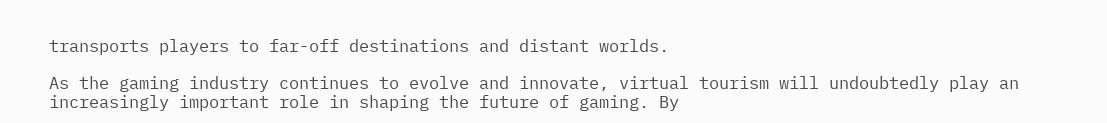transports players to far-off destinations and distant worlds.

As the gaming industry continues to evolve and innovate, virtual tourism will undoubtedly play an increasingly important role in shaping the future of gaming. By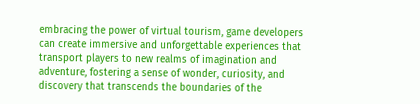embracing the power of virtual tourism, game developers can create immersive and unforgettable experiences that transport players to new realms of imagination and adventure, fostering a sense of wonder, curiosity, and discovery that transcends the boundaries of the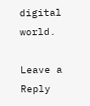digital world.

Leave a Reply